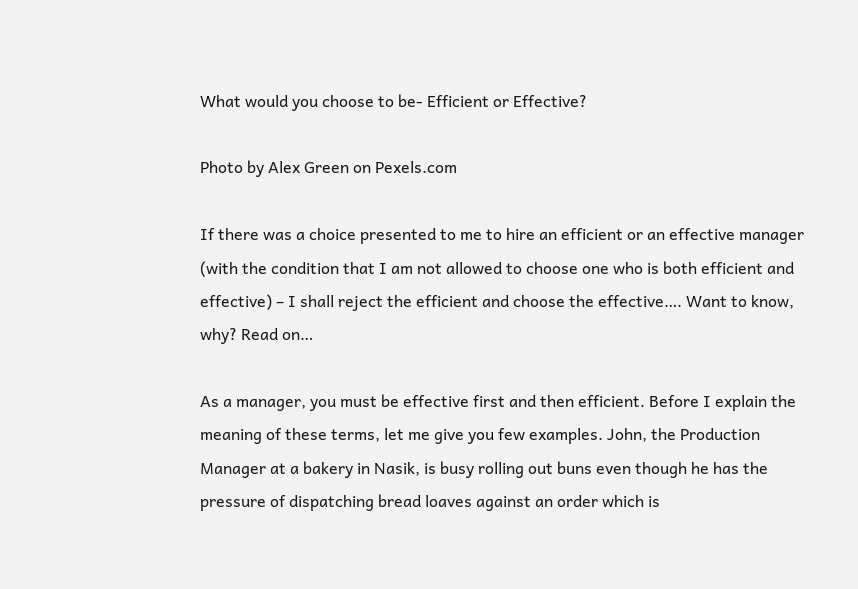What would you choose to be- Efficient or Effective?

Photo by Alex Green on Pexels.com

If there was a choice presented to me to hire an efficient or an effective manager (with the condition that I am not allowed to choose one who is both efficient and effective) – I shall reject the efficient and choose the effective…. Want to know, why? Read on…

As a manager, you must be effective first and then efficient. Before I explain the meaning of these terms, let me give you few examples. John, the Production Manager at a bakery in Nasik, is busy rolling out buns even though he has the pressure of dispatching bread loaves against an order which is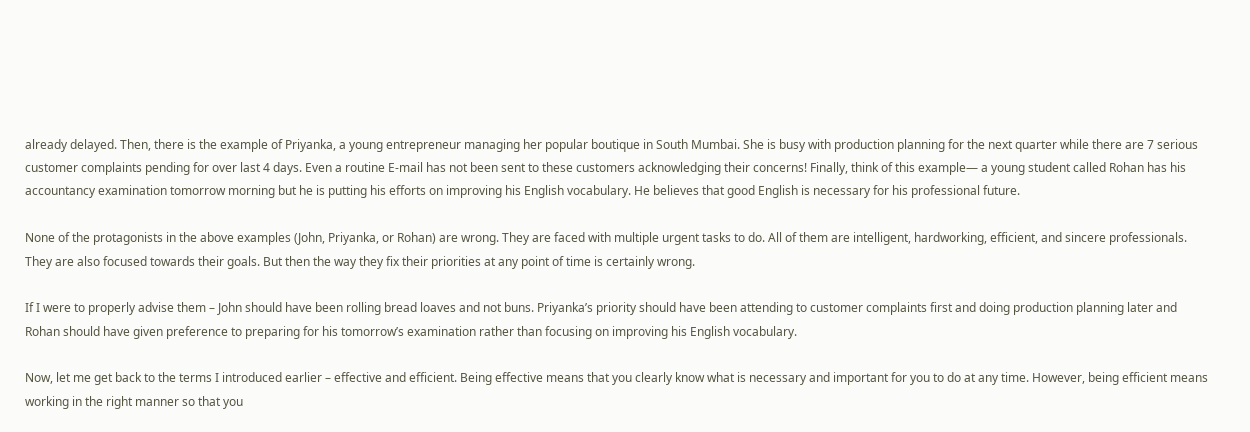already delayed. Then, there is the example of Priyanka, a young entrepreneur managing her popular boutique in South Mumbai. She is busy with production planning for the next quarter while there are 7 serious customer complaints pending for over last 4 days. Even a routine E-mail has not been sent to these customers acknowledging their concerns! Finally, think of this example— a young student called Rohan has his accountancy examination tomorrow morning but he is putting his efforts on improving his English vocabulary. He believes that good English is necessary for his professional future.

None of the protagonists in the above examples (John, Priyanka, or Rohan) are wrong. They are faced with multiple urgent tasks to do. All of them are intelligent, hardworking, efficient, and sincere professionals. They are also focused towards their goals. But then the way they fix their priorities at any point of time is certainly wrong.

If I were to properly advise them – John should have been rolling bread loaves and not buns. Priyanka’s priority should have been attending to customer complaints first and doing production planning later and Rohan should have given preference to preparing for his tomorrow’s examination rather than focusing on improving his English vocabulary.

Now, let me get back to the terms I introduced earlier – effective and efficient. Being effective means that you clearly know what is necessary and important for you to do at any time. However, being efficient means working in the right manner so that you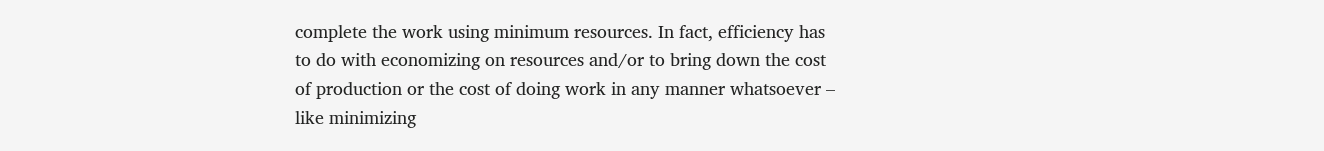complete the work using minimum resources. In fact, efficiency has to do with economizing on resources and/or to bring down the cost of production or the cost of doing work in any manner whatsoever – like minimizing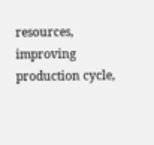resources, improving production cycle,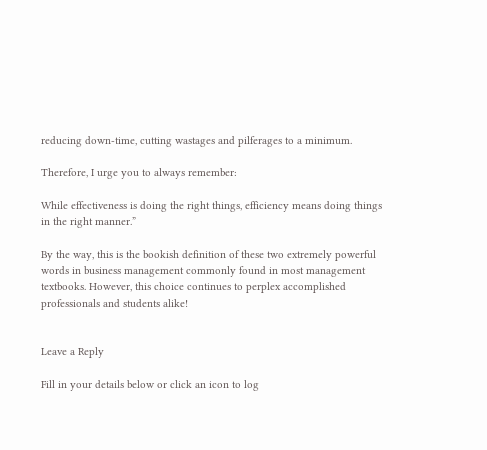reducing down-time, cutting wastages and pilferages to a minimum.

Therefore, I urge you to always remember:

While effectiveness is doing the right things, efficiency means doing things in the right manner.”

By the way, this is the bookish definition of these two extremely powerful words in business management commonly found in most management textbooks. However, this choice continues to perplex accomplished professionals and students alike!


Leave a Reply

Fill in your details below or click an icon to log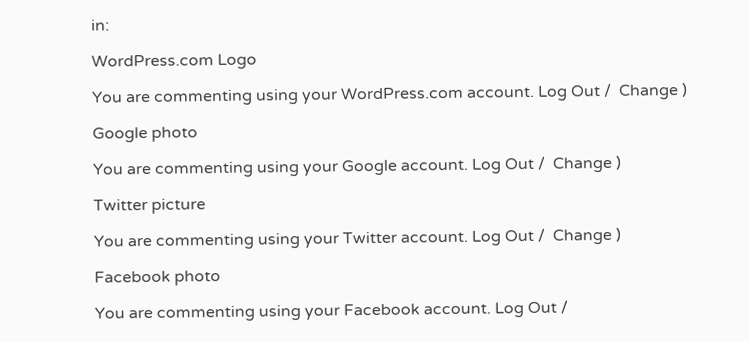in:

WordPress.com Logo

You are commenting using your WordPress.com account. Log Out /  Change )

Google photo

You are commenting using your Google account. Log Out /  Change )

Twitter picture

You are commenting using your Twitter account. Log Out /  Change )

Facebook photo

You are commenting using your Facebook account. Log Out /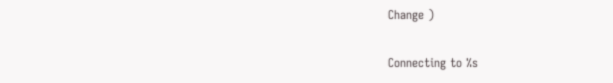Change )

Connecting to %s